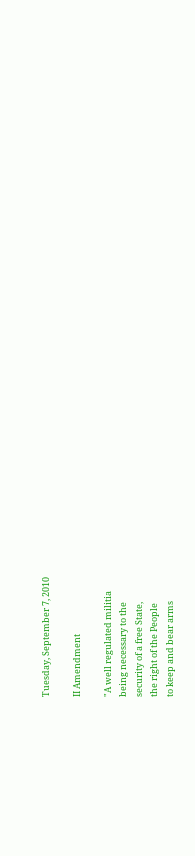Tuesday, September 7, 2010

II Amendment

"A well regulated militia
being necessary to the
security of a free State,
the right of the People
to keep and bear arms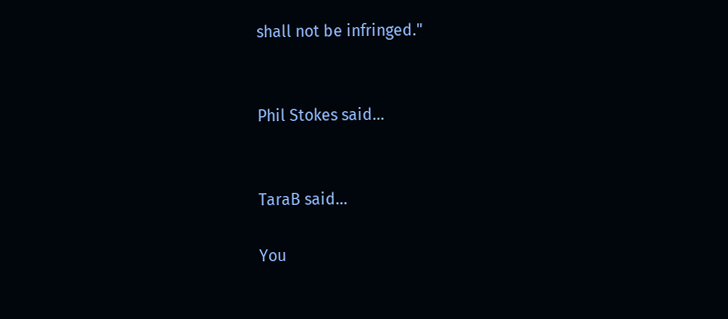shall not be infringed."


Phil Stokes said...


TaraB said...

You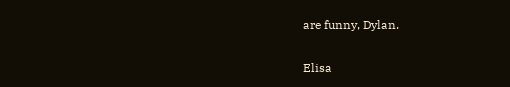are funny, Dylan.

Elisa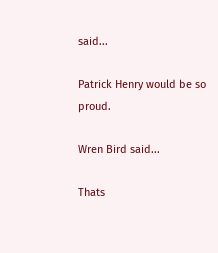said...

Patrick Henry would be so proud.

Wren Bird said...

Thats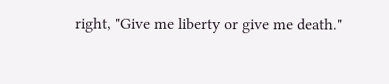right, "Give me liberty or give me death."